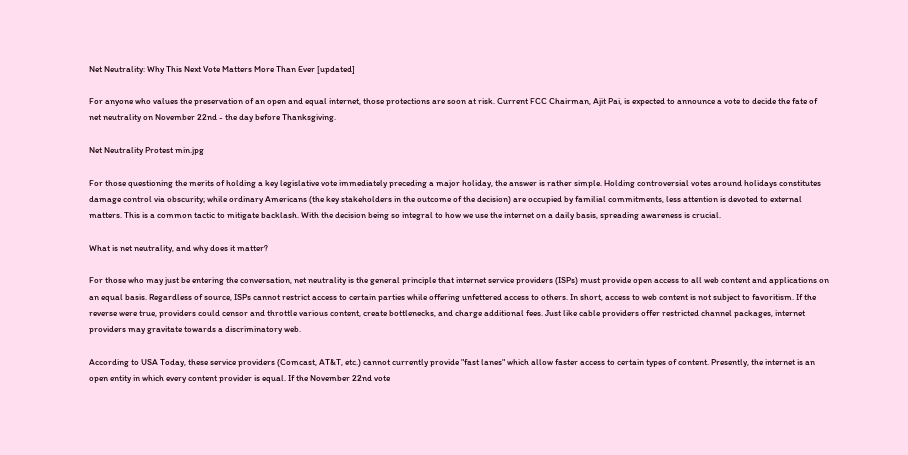Net Neutrality: Why This Next Vote Matters More Than Ever [updated]

For anyone who values the preservation of an open and equal internet, those protections are soon at risk. Current FCC Chairman, Ajit Pai, is expected to announce a vote to decide the fate of net neutrality on November 22nd - the day before Thanksgiving.

Net Neutrality Protest min.jpg

For those questioning the merits of holding a key legislative vote immediately preceding a major holiday, the answer is rather simple. Holding controversial votes around holidays constitutes damage control via obscurity; while ordinary Americans (the key stakeholders in the outcome of the decision) are occupied by familial commitments, less attention is devoted to external matters. This is a common tactic to mitigate backlash. With the decision being so integral to how we use the internet on a daily basis, spreading awareness is crucial.

What is net neutrality, and why does it matter?

For those who may just be entering the conversation, net neutrality is the general principle that internet service providers (ISPs) must provide open access to all web content and applications on an equal basis. Regardless of source, ISPs cannot restrict access to certain parties while offering unfettered access to others. In short, access to web content is not subject to favoritism. If the reverse were true, providers could censor and throttle various content, create bottlenecks, and charge additional fees. Just like cable providers offer restricted channel packages, internet providers may gravitate towards a discriminatory web.

According to USA Today, these service providers (Comcast, AT&T, etc.) cannot currently provide "fast lanes" which allow faster access to certain types of content. Presently, the internet is an open entity in which every content provider is equal. If the November 22nd vote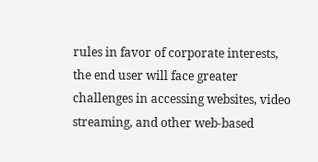rules in favor of corporate interests, the end user will face greater challenges in accessing websites, video streaming, and other web-based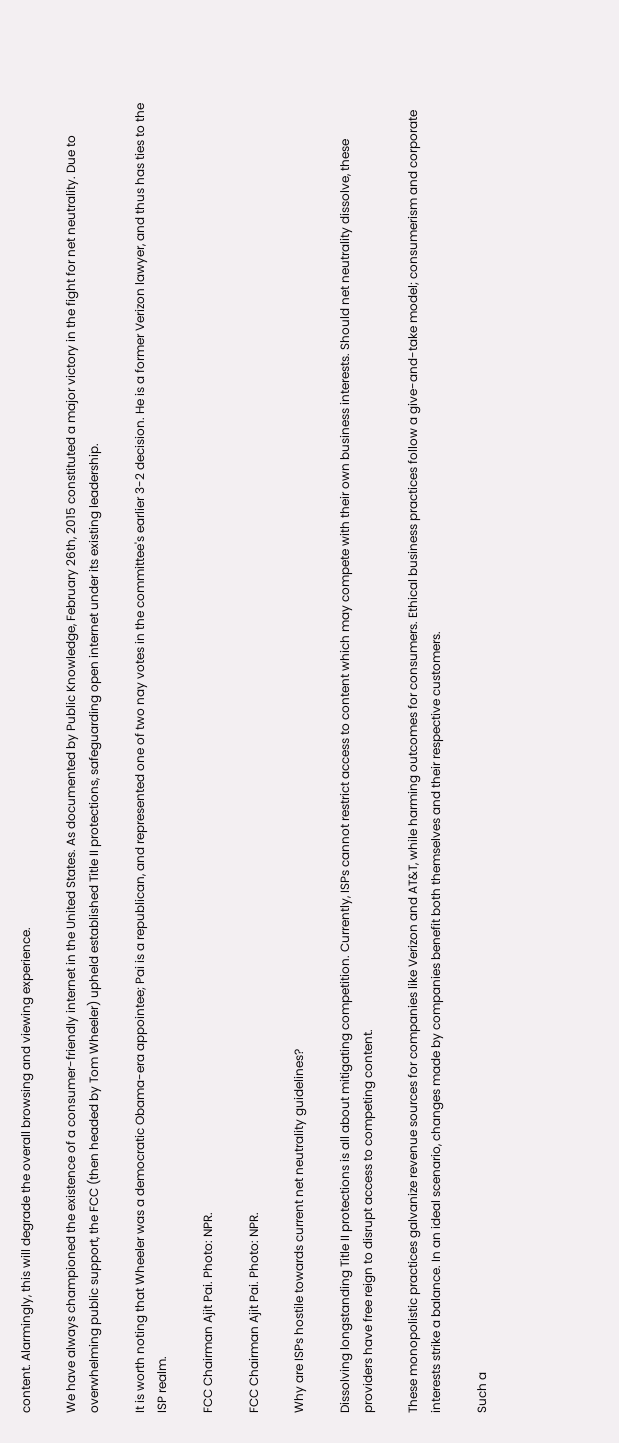content. Alarmingly, this will degrade the overall browsing and viewing experience.

We have always championed the existence of a consumer-friendly internet in the United States. As documented by Public Knowledge, February 26th, 2015 constituted a major victory in the fight for net neutrality. Due to overwhelming public support, the FCC (then headed by Tom Wheeler) upheld established Title II protections, safeguarding open internet under its existing leadership.

It is worth noting that Wheeler was a democratic Obama-era appointee; Pai is a republican, and represented one of two nay votes in the committee's earlier 3-2 decision. He is a former Verizon lawyer, and thus has ties to the ISP realm.

FCC Chairman Ajit Pai. Photo: NPR.

FCC Chairman Ajit Pai. Photo: NPR.

Why are ISPs hostile towards current net neutrality guidelines?

Dissolving longstanding Title II protections is all about mitigating competition. Currently, ISPs cannot restrict access to content which may compete with their own business interests. Should net neutrality dissolve, these providers have free reign to disrupt access to competing content.

These monopolistic practices galvanize revenue sources for companies like Verizon and AT&T, while harming outcomes for consumers. Ethical business practices follow a give-and-take model; consumerism and corporate interests strike a balance. In an ideal scenario, changes made by companies benefit both themselves and their respective customers.

Such a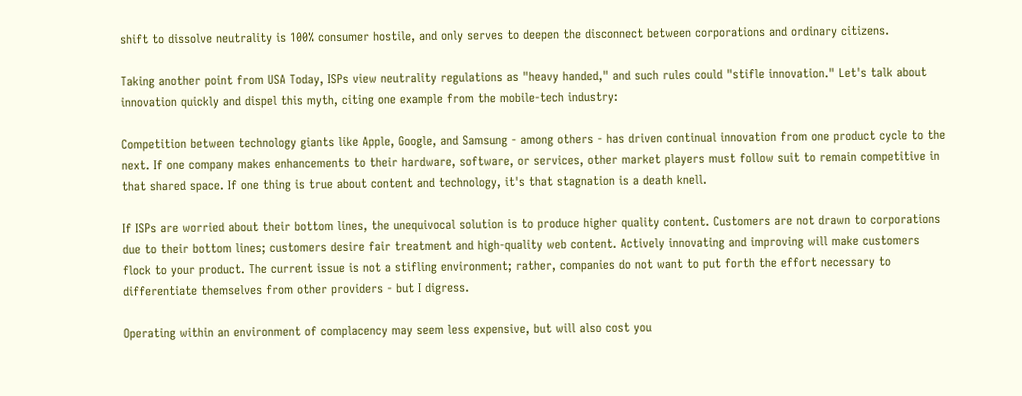shift to dissolve neutrality is 100% consumer hostile, and only serves to deepen the disconnect between corporations and ordinary citizens.

Taking another point from USA Today, ISPs view neutrality regulations as "heavy handed," and such rules could "stifle innovation." Let's talk about innovation quickly and dispel this myth, citing one example from the mobile-tech industry:

Competition between technology giants like Apple, Google, and Samsung - among others - has driven continual innovation from one product cycle to the next. If one company makes enhancements to their hardware, software, or services, other market players must follow suit to remain competitive in that shared space. If one thing is true about content and technology, it's that stagnation is a death knell.

If ISPs are worried about their bottom lines, the unequivocal solution is to produce higher quality content. Customers are not drawn to corporations due to their bottom lines; customers desire fair treatment and high-quality web content. Actively innovating and improving will make customers flock to your product. The current issue is not a stifling environment; rather, companies do not want to put forth the effort necessary to differentiate themselves from other providers - but I digress.

Operating within an environment of complacency may seem less expensive, but will also cost you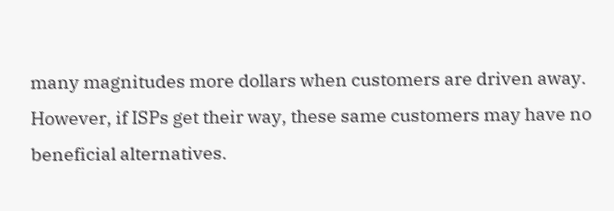many magnitudes more dollars when customers are driven away. However, if ISPs get their way, these same customers may have no beneficial alternatives.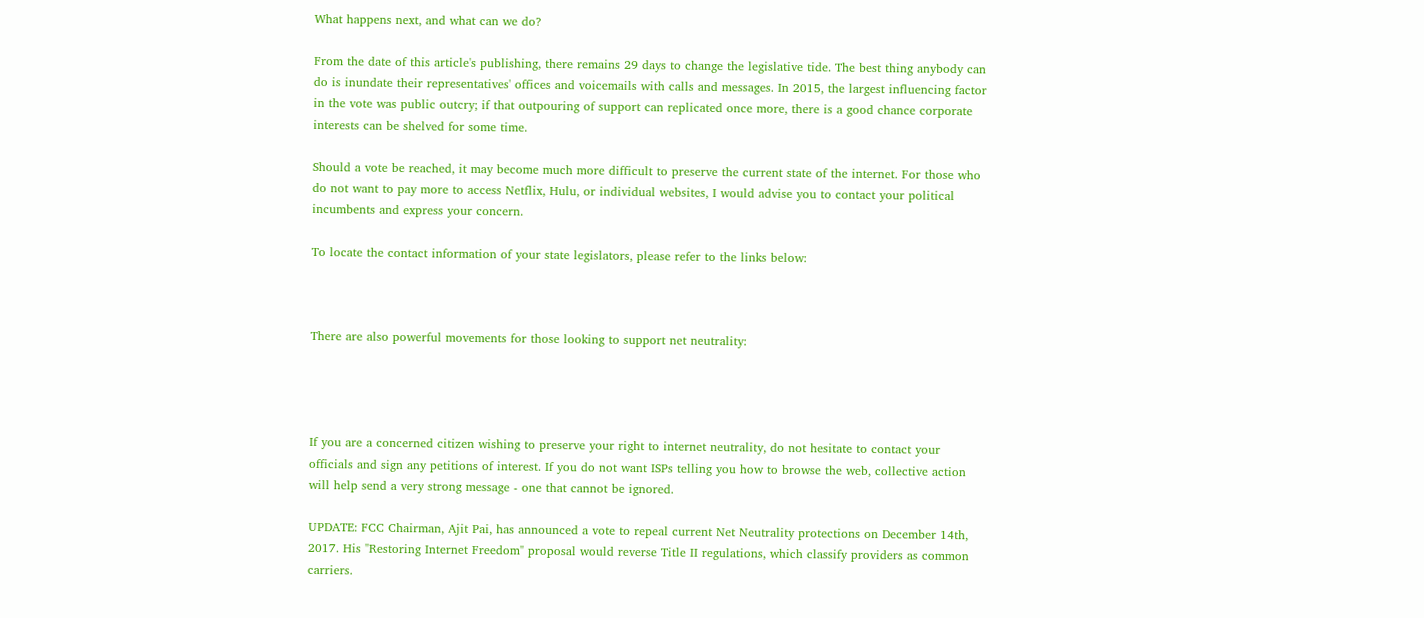What happens next, and what can we do?

From the date of this article's publishing, there remains 29 days to change the legislative tide. The best thing anybody can do is inundate their representatives' offices and voicemails with calls and messages. In 2015, the largest influencing factor in the vote was public outcry; if that outpouring of support can replicated once more, there is a good chance corporate interests can be shelved for some time.

Should a vote be reached, it may become much more difficult to preserve the current state of the internet. For those who do not want to pay more to access Netflix, Hulu, or individual websites, I would advise you to contact your political incumbents and express your concern.

To locate the contact information of your state legislators, please refer to the links below:



There are also powerful movements for those looking to support net neutrality:




If you are a concerned citizen wishing to preserve your right to internet neutrality, do not hesitate to contact your officials and sign any petitions of interest. If you do not want ISPs telling you how to browse the web, collective action will help send a very strong message - one that cannot be ignored.

UPDATE: FCC Chairman, Ajit Pai, has announced a vote to repeal current Net Neutrality protections on December 14th, 2017. His "Restoring Internet Freedom" proposal would reverse Title II regulations, which classify providers as common carriers.